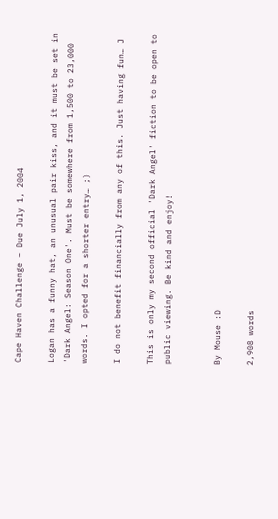Cape Haven Challenge – Due July 1, 2004

Logan has a funny hat, an unusual pair kiss, and it must be set in 'Dark Angel: Season One'. Must be somewhere from 1,500 to 23,000 words. I opted for a shorter entry… ;)

I do not benefit financially from any of this. Just having fun… J

This is only my second official 'Dark Angel' fiction to be open to public viewing. Be kind and enjoy!


By Mouse :D

2,908 words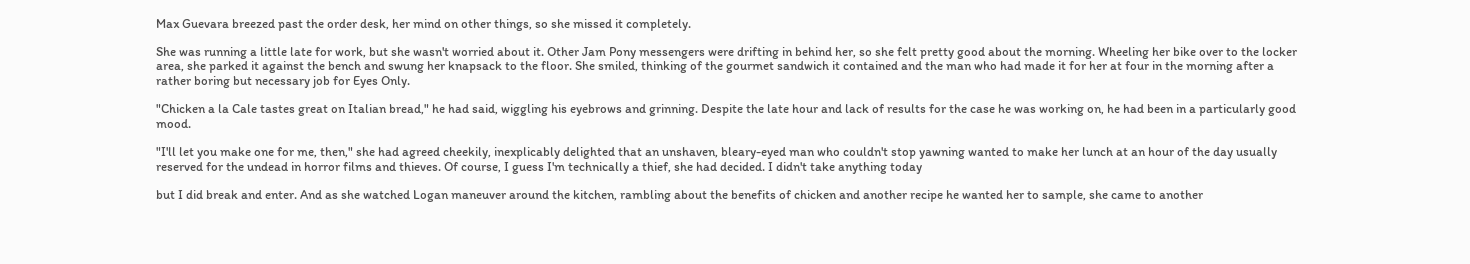Max Guevara breezed past the order desk, her mind on other things, so she missed it completely.

She was running a little late for work, but she wasn't worried about it. Other Jam Pony messengers were drifting in behind her, so she felt pretty good about the morning. Wheeling her bike over to the locker area, she parked it against the bench and swung her knapsack to the floor. She smiled, thinking of the gourmet sandwich it contained and the man who had made it for her at four in the morning after a rather boring but necessary job for Eyes Only.

"Chicken a la Cale tastes great on Italian bread," he had said, wiggling his eyebrows and grinning. Despite the late hour and lack of results for the case he was working on, he had been in a particularly good mood.

"I'll let you make one for me, then," she had agreed cheekily, inexplicably delighted that an unshaven, bleary-eyed man who couldn't stop yawning wanted to make her lunch at an hour of the day usually reserved for the undead in horror films and thieves. Of course, I guess I'm technically a thief, she had decided. I didn't take anything today

but I did break and enter. And as she watched Logan maneuver around the kitchen, rambling about the benefits of chicken and another recipe he wanted her to sample, she came to another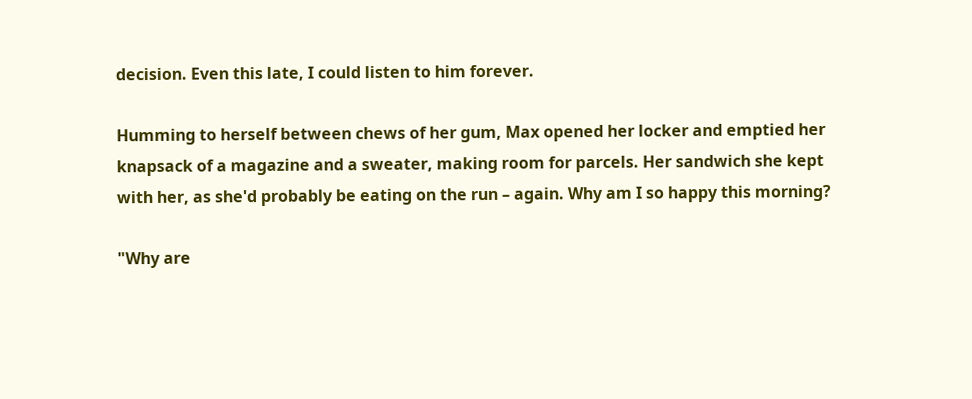decision. Even this late, I could listen to him forever.

Humming to herself between chews of her gum, Max opened her locker and emptied her knapsack of a magazine and a sweater, making room for parcels. Her sandwich she kept with her, as she'd probably be eating on the run – again. Why am I so happy this morning?

"Why are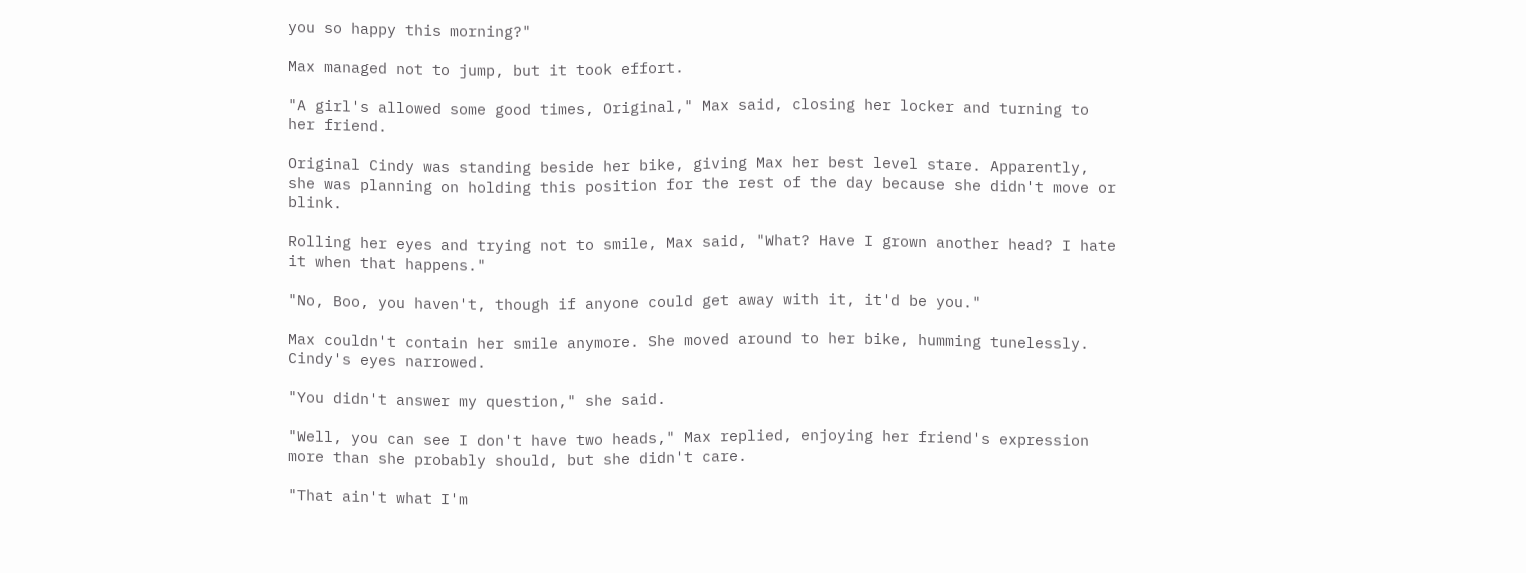you so happy this morning?"

Max managed not to jump, but it took effort.

"A girl's allowed some good times, Original," Max said, closing her locker and turning to her friend.

Original Cindy was standing beside her bike, giving Max her best level stare. Apparently, she was planning on holding this position for the rest of the day because she didn't move or blink.

Rolling her eyes and trying not to smile, Max said, "What? Have I grown another head? I hate it when that happens."

"No, Boo, you haven't, though if anyone could get away with it, it'd be you."

Max couldn't contain her smile anymore. She moved around to her bike, humming tunelessly. Cindy's eyes narrowed.

"You didn't answer my question," she said.

"Well, you can see I don't have two heads," Max replied, enjoying her friend's expression more than she probably should, but she didn't care.

"That ain't what I'm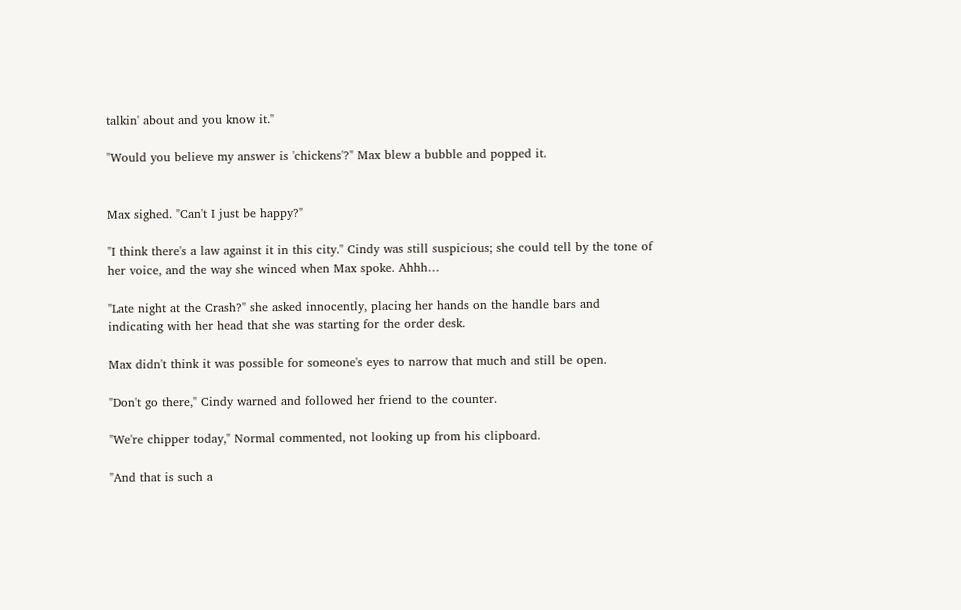talkin' about and you know it."

"Would you believe my answer is 'chickens'?" Max blew a bubble and popped it.


Max sighed. "Can't I just be happy?"

"I think there's a law against it in this city." Cindy was still suspicious; she could tell by the tone of her voice, and the way she winced when Max spoke. Ahhh…

"Late night at the Crash?" she asked innocently, placing her hands on the handle bars and indicating with her head that she was starting for the order desk.

Max didn't think it was possible for someone's eyes to narrow that much and still be open.

"Don't go there," Cindy warned and followed her friend to the counter.

"We're chipper today," Normal commented, not looking up from his clipboard.

"And that is such a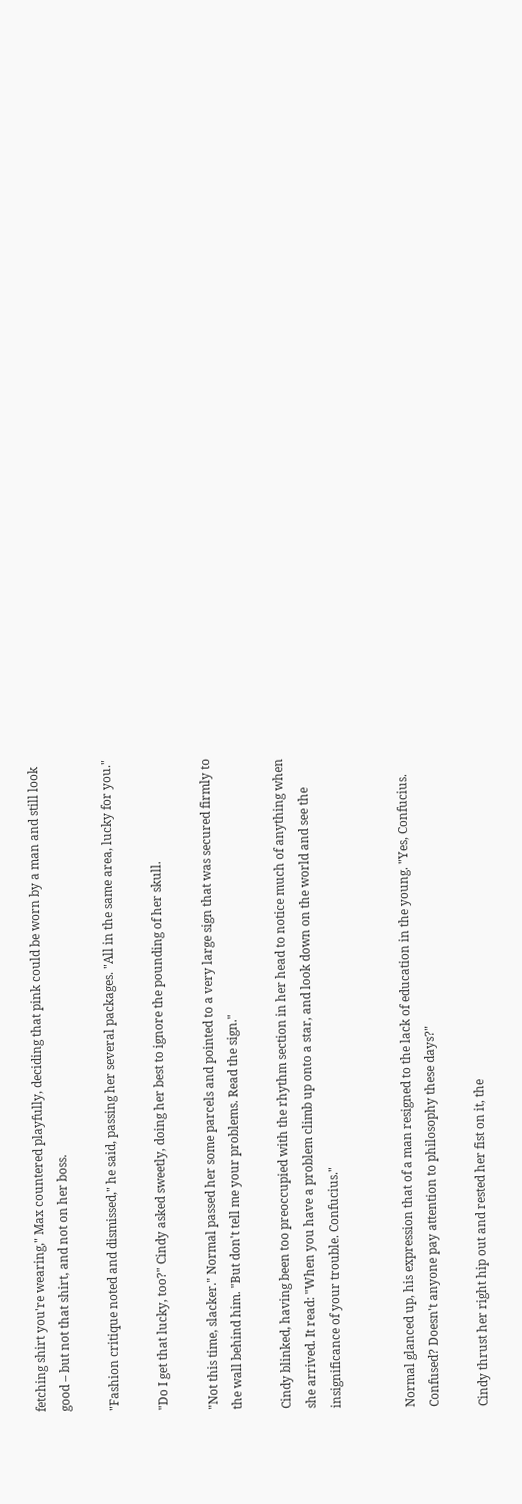fetching shirt you're wearing," Max countered playfully, deciding that pink could be worn by a man and still look good – but not that shirt, and not on her boss.

"Fashion critique noted and dismissed," he said, passing her several packages. "All in the same area, lucky for you."

"Do I get that lucky, too?" Cindy asked sweetly, doing her best to ignore the pounding of her skull.

"Not this time, slacker." Normal passed her some parcels and pointed to a very large sign that was secured firmly to the wall behind him. "But don't tell me your problems. Read the sign."

Cindy blinked, having been too preoccupied with the rhythm section in her head to notice much of anything when she arrived. It read: "When you have a problem climb up onto a star, and look down on the world and see the insignificance of your trouble. Confucius."


Normal glanced up, his expression that of a man resigned to the lack of education in the young. "Yes, Confucius. Confused? Doesn't anyone pay attention to philosophy these days?"

Cindy thrust her right hip out and rested her fist on it, the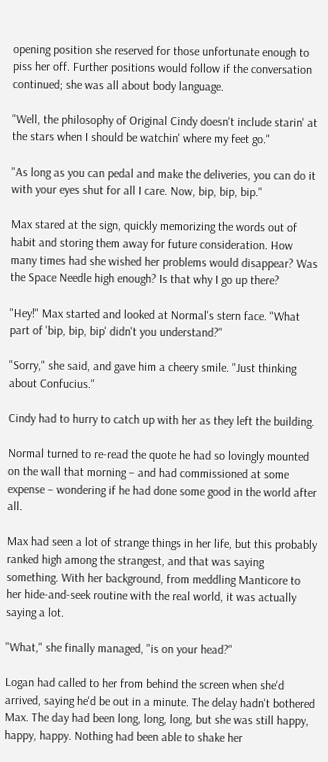opening position she reserved for those unfortunate enough to piss her off. Further positions would follow if the conversation continued; she was all about body language.

"Well, the philosophy of Original Cindy doesn't include starin' at the stars when I should be watchin' where my feet go."

"As long as you can pedal and make the deliveries, you can do it with your eyes shut for all I care. Now, bip, bip, bip."

Max stared at the sign, quickly memorizing the words out of habit and storing them away for future consideration. How many times had she wished her problems would disappear? Was the Space Needle high enough? Is that why I go up there?

"Hey!" Max started and looked at Normal's stern face. "What part of 'bip, bip, bip' didn't you understand?"

"Sorry," she said, and gave him a cheery smile. "Just thinking about Confucius."

Cindy had to hurry to catch up with her as they left the building.

Normal turned to re-read the quote he had so lovingly mounted on the wall that morning – and had commissioned at some expense – wondering if he had done some good in the world after all.

Max had seen a lot of strange things in her life, but this probably ranked high among the strangest, and that was saying something. With her background, from meddling Manticore to her hide-and-seek routine with the real world, it was actually saying a lot.

"What," she finally managed, "is on your head?"

Logan had called to her from behind the screen when she'd arrived, saying he'd be out in a minute. The delay hadn't bothered Max. The day had been long, long, long, but she was still happy, happy, happy. Nothing had been able to shake her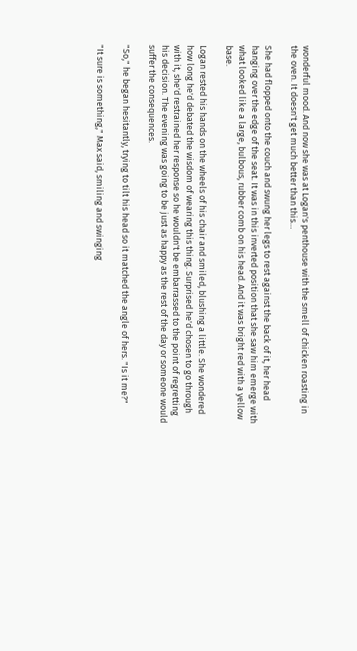wonderful mood. And now she was at Logan's penthouse with the smell of chicken roasting in the oven. It doesn't get much better than this…

She had flopped onto the couch and swung her legs to rest against the back of it, her head hanging over the edge of the seat. It was in this inverted position that she saw him emerge with what looked like a large, bulbous, rubber comb on his head. And it was bright red with a yellow base.

Logan rested his hands on the wheels of his chair and smiled, blushing a little. She wondered how long he'd debated the wisdom of wearing this thing. Surprised he'd chosen to go through with it, she'd restrained her response so he wouldn't be embarrassed to the point of regretting his decision. The evening was going to be just as happy as the rest of the day or someone would suffer the consequences.

"So," he began hesitantly, trying to tilt his head so it matched the angle of hers. "Is it me?"

"It sure is something," Max said, smiling and swinging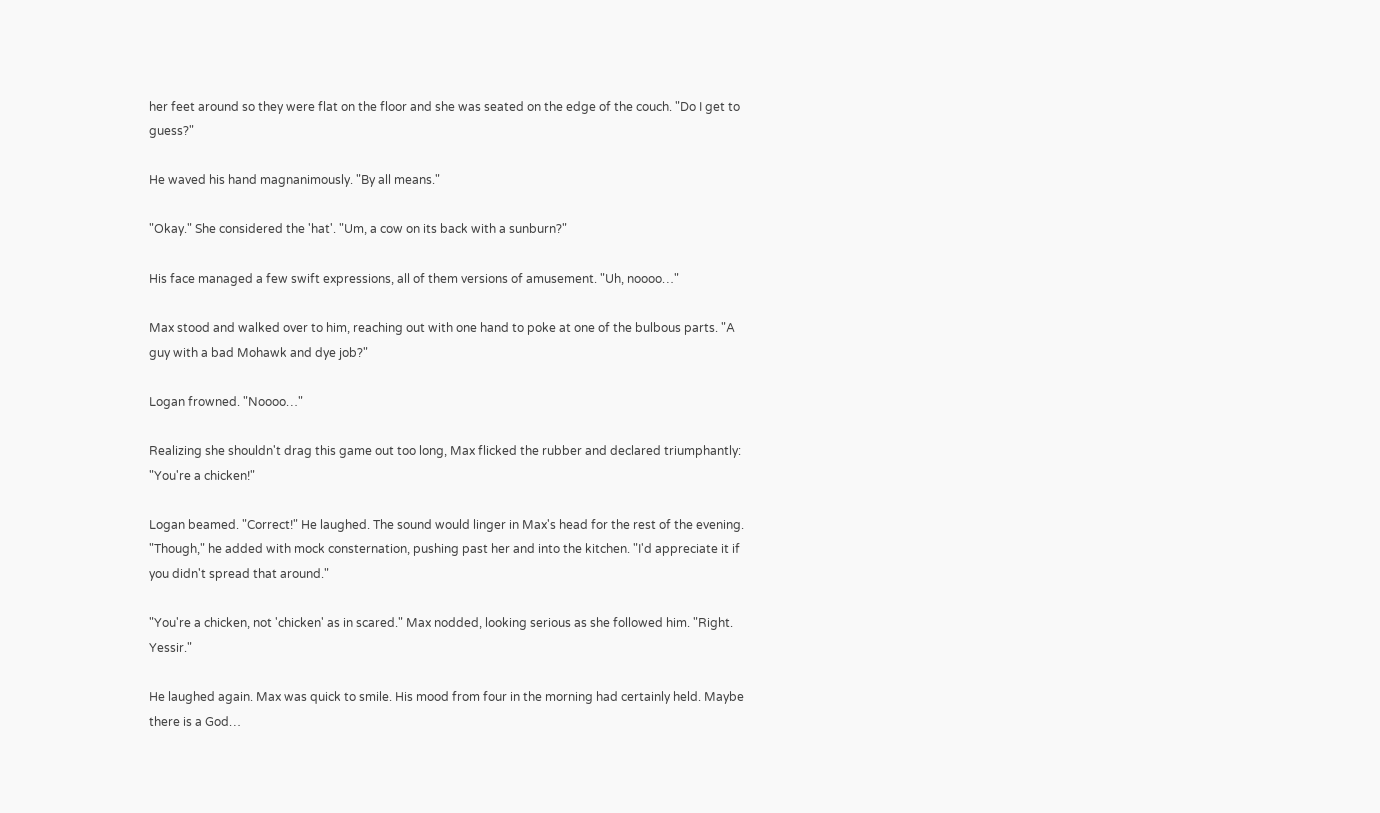her feet around so they were flat on the floor and she was seated on the edge of the couch. "Do I get to guess?"

He waved his hand magnanimously. "By all means."

"Okay." She considered the 'hat'. "Um, a cow on its back with a sunburn?"

His face managed a few swift expressions, all of them versions of amusement. "Uh, noooo…"

Max stood and walked over to him, reaching out with one hand to poke at one of the bulbous parts. "A guy with a bad Mohawk and dye job?"

Logan frowned. "Noooo…"

Realizing she shouldn't drag this game out too long, Max flicked the rubber and declared triumphantly: "You're a chicken!"

Logan beamed. "Correct!" He laughed. The sound would linger in Max's head for the rest of the evening. "Though," he added with mock consternation, pushing past her and into the kitchen. "I'd appreciate it if you didn't spread that around."

"You're a chicken, not 'chicken' as in scared." Max nodded, looking serious as she followed him. "Right. Yessir."

He laughed again. Max was quick to smile. His mood from four in the morning had certainly held. Maybe there is a God…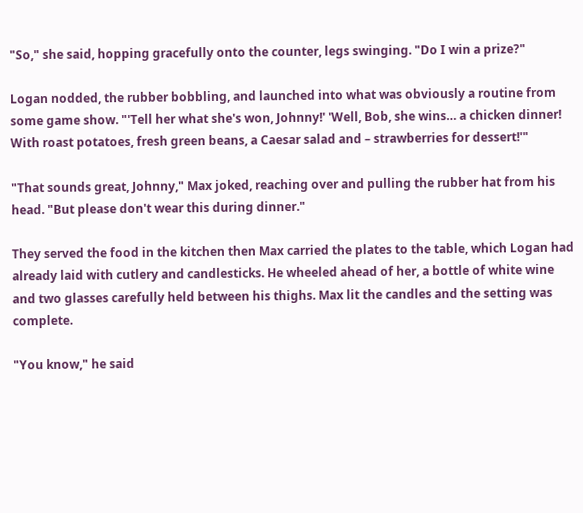"So," she said, hopping gracefully onto the counter, legs swinging. "Do I win a prize?"

Logan nodded, the rubber bobbling, and launched into what was obviously a routine from some game show. "'Tell her what she's won, Johnny!' 'Well, Bob, she wins… a chicken dinner! With roast potatoes, fresh green beans, a Caesar salad and – strawberries for dessert!'"

"That sounds great, Johnny," Max joked, reaching over and pulling the rubber hat from his head. "But please don't wear this during dinner."

They served the food in the kitchen then Max carried the plates to the table, which Logan had already laid with cutlery and candlesticks. He wheeled ahead of her, a bottle of white wine and two glasses carefully held between his thighs. Max lit the candles and the setting was complete.

"You know," he said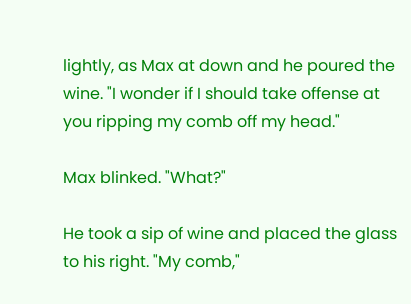lightly, as Max at down and he poured the wine. "I wonder if I should take offense at you ripping my comb off my head."

Max blinked. "What?"

He took a sip of wine and placed the glass to his right. "My comb,"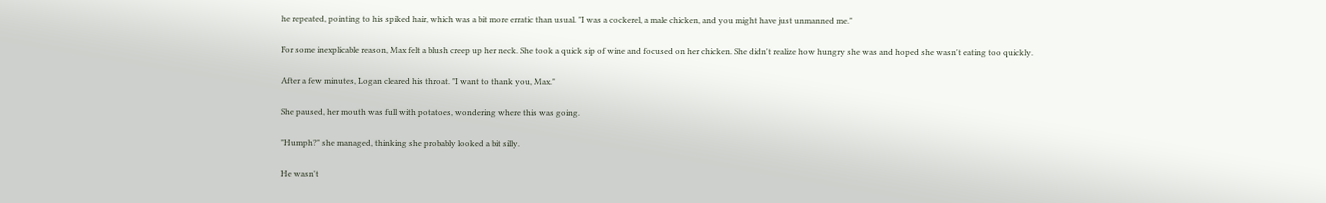he repeated, pointing to his spiked hair, which was a bit more erratic than usual. "I was a cockerel, a male chicken, and you might have just unmanned me."

For some inexplicable reason, Max felt a blush creep up her neck. She took a quick sip of wine and focused on her chicken. She didn't realize how hungry she was and hoped she wasn't eating too quickly.

After a few minutes, Logan cleared his throat. "I want to thank you, Max."

She paused, her mouth was full with potatoes, wondering where this was going.

"Humph?" she managed, thinking she probably looked a bit silly.

He wasn't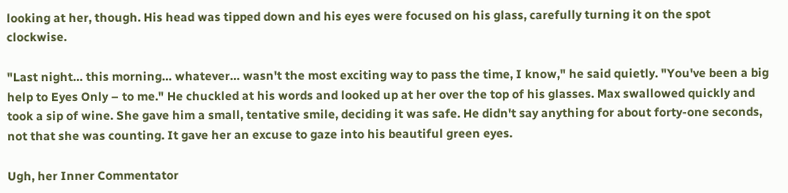looking at her, though. His head was tipped down and his eyes were focused on his glass, carefully turning it on the spot clockwise.

"Last night… this morning… whatever… wasn't the most exciting way to pass the time, I know," he said quietly. "You've been a big help to Eyes Only – to me." He chuckled at his words and looked up at her over the top of his glasses. Max swallowed quickly and took a sip of wine. She gave him a small, tentative smile, deciding it was safe. He didn't say anything for about forty-one seconds, not that she was counting. It gave her an excuse to gaze into his beautiful green eyes.

Ugh, her Inner Commentator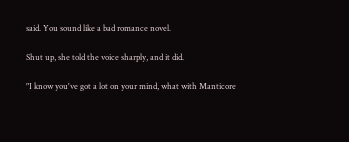said. You sound like a bad romance novel.

Shut up, she told the voice sharply, and it did.

"I know you've got a lot on your mind, what with Manticore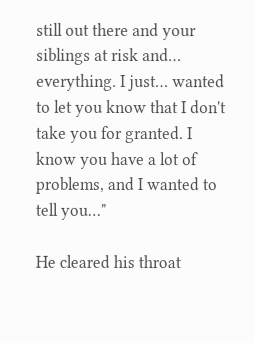still out there and your siblings at risk and… everything. I just… wanted to let you know that I don't take you for granted. I know you have a lot of problems, and I wanted to tell you…"

He cleared his throat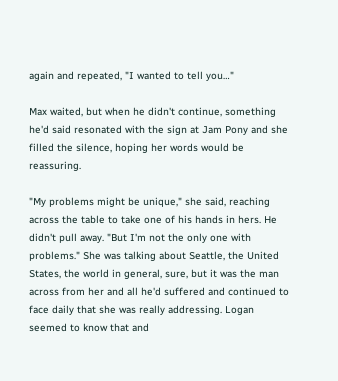again and repeated, "I wanted to tell you…"

Max waited, but when he didn't continue, something he'd said resonated with the sign at Jam Pony and she filled the silence, hoping her words would be reassuring.

"My problems might be unique," she said, reaching across the table to take one of his hands in hers. He didn't pull away. "But I'm not the only one with problems." She was talking about Seattle, the United States, the world in general, sure, but it was the man across from her and all he'd suffered and continued to face daily that she was really addressing. Logan seemed to know that and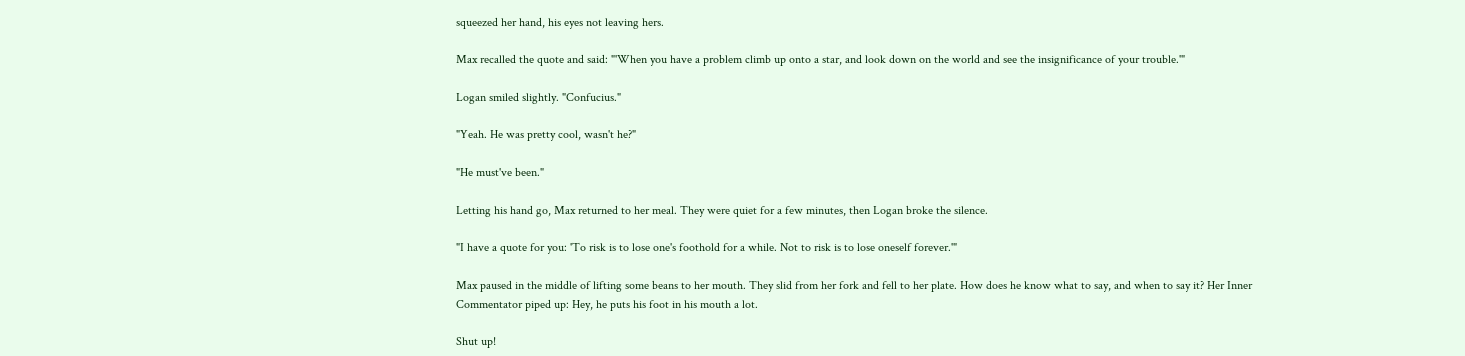squeezed her hand, his eyes not leaving hers.

Max recalled the quote and said: "'When you have a problem climb up onto a star, and look down on the world and see the insignificance of your trouble.'"

Logan smiled slightly. "Confucius."

"Yeah. He was pretty cool, wasn't he?"

"He must've been."

Letting his hand go, Max returned to her meal. They were quiet for a few minutes, then Logan broke the silence.

"I have a quote for you: 'To risk is to lose one's foothold for a while. Not to risk is to lose oneself forever.'"

Max paused in the middle of lifting some beans to her mouth. They slid from her fork and fell to her plate. How does he know what to say, and when to say it? Her Inner Commentator piped up: Hey, he puts his foot in his mouth a lot.

Shut up!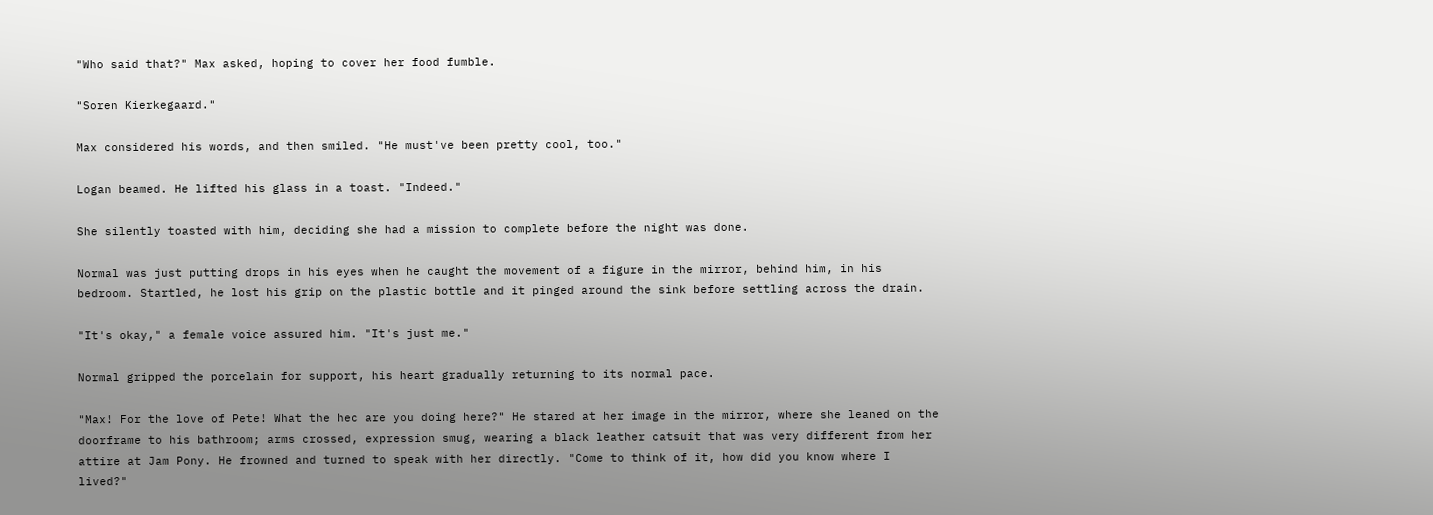"Who said that?" Max asked, hoping to cover her food fumble.

"Soren Kierkegaard."

Max considered his words, and then smiled. "He must've been pretty cool, too."

Logan beamed. He lifted his glass in a toast. "Indeed."

She silently toasted with him, deciding she had a mission to complete before the night was done.

Normal was just putting drops in his eyes when he caught the movement of a figure in the mirror, behind him, in his bedroom. Startled, he lost his grip on the plastic bottle and it pinged around the sink before settling across the drain.

"It's okay," a female voice assured him. "It's just me."

Normal gripped the porcelain for support, his heart gradually returning to its normal pace.

"Max! For the love of Pete! What the hec are you doing here?" He stared at her image in the mirror, where she leaned on the doorframe to his bathroom; arms crossed, expression smug, wearing a black leather catsuit that was very different from her attire at Jam Pony. He frowned and turned to speak with her directly. "Come to think of it, how did you know where I lived?"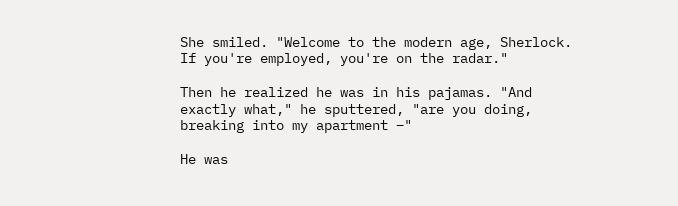She smiled. "Welcome to the modern age, Sherlock. If you're employed, you're on the radar."

Then he realized he was in his pajamas. "And exactly what," he sputtered, "are you doing, breaking into my apartment –"

He was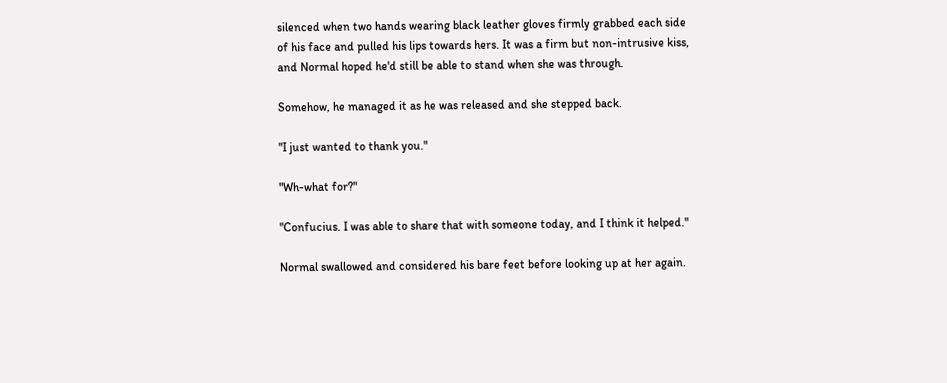silenced when two hands wearing black leather gloves firmly grabbed each side of his face and pulled his lips towards hers. It was a firm but non-intrusive kiss, and Normal hoped he'd still be able to stand when she was through.

Somehow, he managed it as he was released and she stepped back.

"I just wanted to thank you."

"Wh-what for?"

"Confucius. I was able to share that with someone today, and I think it helped."

Normal swallowed and considered his bare feet before looking up at her again.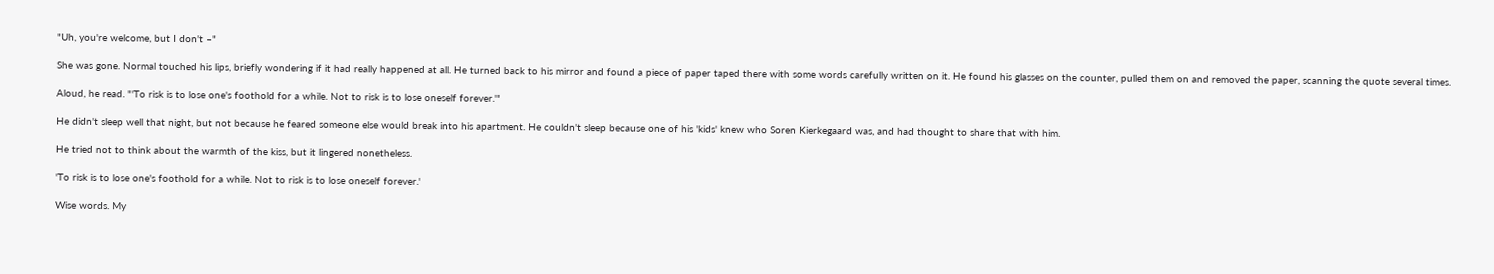"Uh, you're welcome, but I don't –"

She was gone. Normal touched his lips, briefly wondering if it had really happened at all. He turned back to his mirror and found a piece of paper taped there with some words carefully written on it. He found his glasses on the counter, pulled them on and removed the paper, scanning the quote several times.

Aloud, he read. "'To risk is to lose one's foothold for a while. Not to risk is to lose oneself forever.'"

He didn't sleep well that night, but not because he feared someone else would break into his apartment. He couldn't sleep because one of his 'kids' knew who Soren Kierkegaard was, and had thought to share that with him.

He tried not to think about the warmth of the kiss, but it lingered nonetheless.

'To risk is to lose one's foothold for a while. Not to risk is to lose oneself forever.'

Wise words. My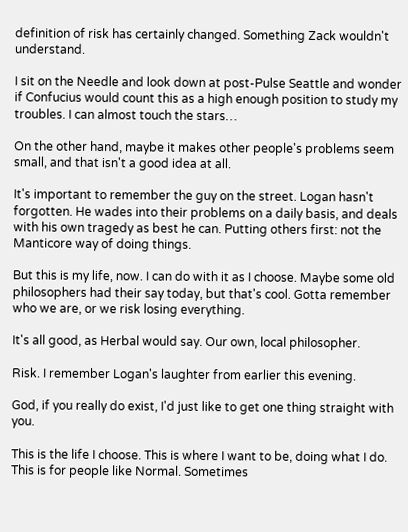definition of risk has certainly changed. Something Zack wouldn't understand.

I sit on the Needle and look down at post-Pulse Seattle and wonder if Confucius would count this as a high enough position to study my troubles. I can almost touch the stars…

On the other hand, maybe it makes other people's problems seem small, and that isn't a good idea at all.

It's important to remember the guy on the street. Logan hasn't forgotten. He wades into their problems on a daily basis, and deals with his own tragedy as best he can. Putting others first: not the Manticore way of doing things.

But this is my life, now. I can do with it as I choose. Maybe some old philosophers had their say today, but that's cool. Gotta remember who we are, or we risk losing everything.

It's all good, as Herbal would say. Our own, local philosopher.

Risk. I remember Logan's laughter from earlier this evening.

God, if you really do exist, I'd just like to get one thing straight with you.

This is the life I choose. This is where I want to be, doing what I do. This is for people like Normal. Sometimes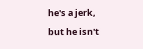he's a jerk, but he isn't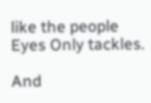like the people Eyes Only tackles.

And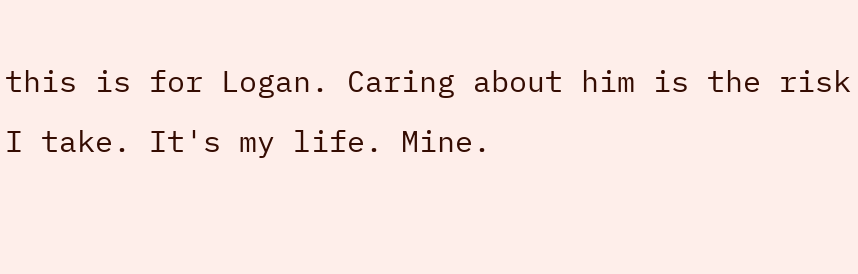this is for Logan. Caring about him is the risk I take. It's my life. Mine.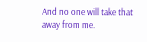And no one will take that away from me.